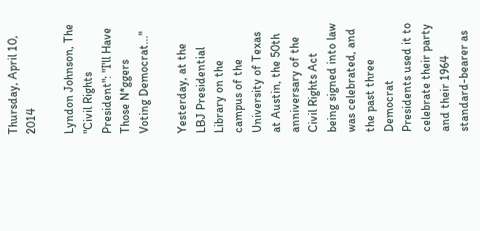Thursday, April 10, 2014

Lyndon Johnson, The "Civil Rights President": "I'll Have Those N*ggers Voting Democrat..."

Yesterday, at the LBJ Presidential Library on the campus of the University of Texas at Austin, the 50th anniversary of the Civil Rights Act being signed into law was celebrated, and the past three Democrat Presidents used it to celebrate their party and their 1964 standard-bearer as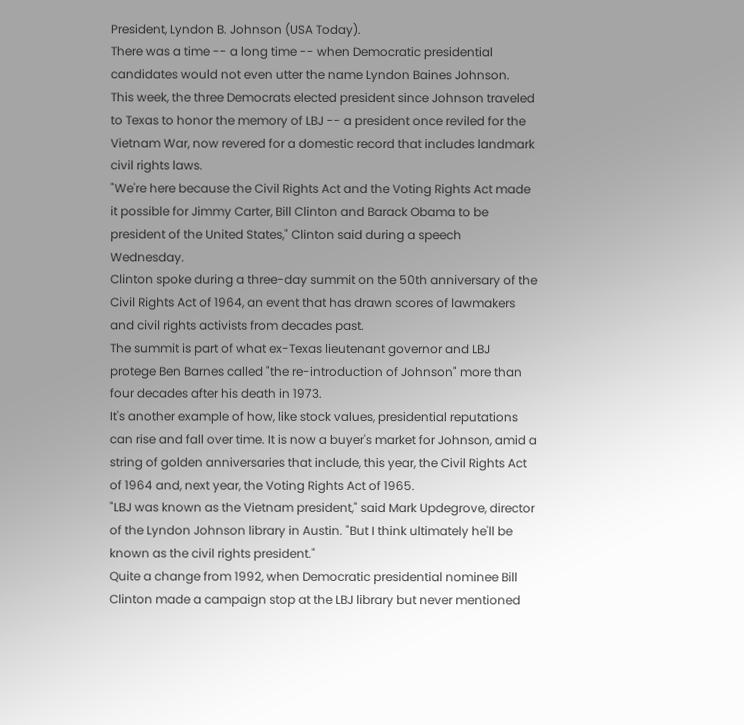President, Lyndon B. Johnson (USA Today).
There was a time -- a long time -- when Democratic presidential candidates would not even utter the name Lyndon Baines Johnson.
This week, the three Democrats elected president since Johnson traveled to Texas to honor the memory of LBJ -- a president once reviled for the Vietnam War, now revered for a domestic record that includes landmark civil rights laws.
"We're here because the Civil Rights Act and the Voting Rights Act made it possible for Jimmy Carter, Bill Clinton and Barack Obama to be president of the United States," Clinton said during a speech Wednesday.
Clinton spoke during a three-day summit on the 50th anniversary of the Civil Rights Act of 1964, an event that has drawn scores of lawmakers and civil rights activists from decades past.
The summit is part of what ex-Texas lieutenant governor and LBJ protege Ben Barnes called "the re-introduction of Johnson" more than four decades after his death in 1973.
It's another example of how, like stock values, presidential reputations can rise and fall over time. It is now a buyer's market for Johnson, amid a string of golden anniversaries that include, this year, the Civil Rights Act of 1964 and, next year, the Voting Rights Act of 1965.
"LBJ was known as the Vietnam president," said Mark Updegrove, director of the Lyndon Johnson library in Austin. "But I think ultimately he'll be known as the civil rights president."
Quite a change from 1992, when Democratic presidential nominee Bill Clinton made a campaign stop at the LBJ library but never mentioned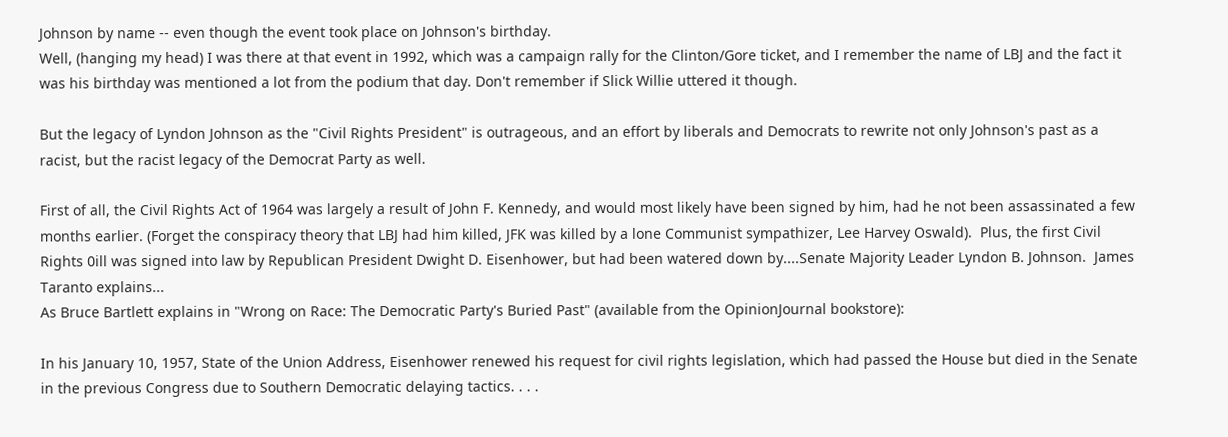Johnson by name -- even though the event took place on Johnson's birthday.
Well, (hanging my head) I was there at that event in 1992, which was a campaign rally for the Clinton/Gore ticket, and I remember the name of LBJ and the fact it was his birthday was mentioned a lot from the podium that day. Don't remember if Slick Willie uttered it though.

But the legacy of Lyndon Johnson as the "Civil Rights President" is outrageous, and an effort by liberals and Democrats to rewrite not only Johnson's past as a racist, but the racist legacy of the Democrat Party as well.

First of all, the Civil Rights Act of 1964 was largely a result of John F. Kennedy, and would most likely have been signed by him, had he not been assassinated a few months earlier. (Forget the conspiracy theory that LBJ had him killed, JFK was killed by a lone Communist sympathizer, Lee Harvey Oswald).  Plus, the first Civil Rights 0ill was signed into law by Republican President Dwight D. Eisenhower, but had been watered down by....Senate Majority Leader Lyndon B. Johnson.  James Taranto explains...
As Bruce Bartlett explains in "Wrong on Race: The Democratic Party's Buried Past" (available from the OpinionJournal bookstore):

In his January 10, 1957, State of the Union Address, Eisenhower renewed his request for civil rights legislation, which had passed the House but died in the Senate in the previous Congress due to Southern Democratic delaying tactics. . . .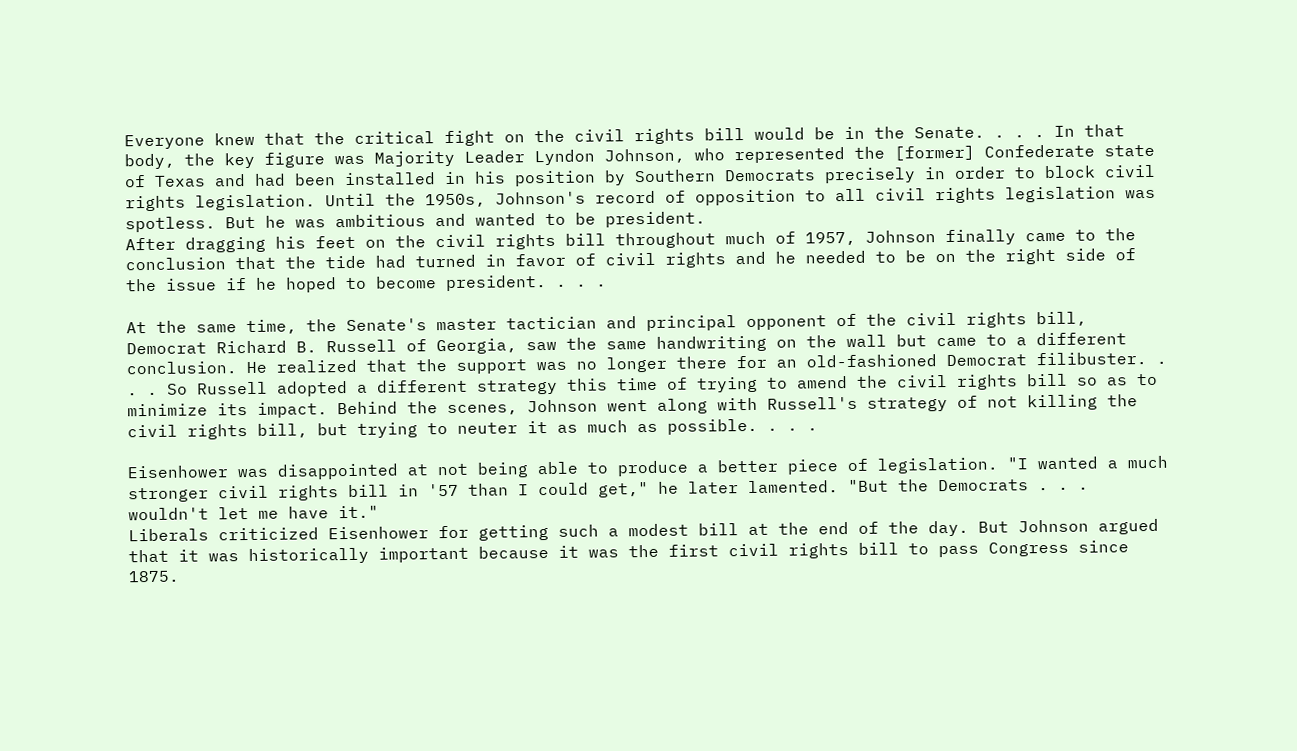Everyone knew that the critical fight on the civil rights bill would be in the Senate. . . . In that body, the key figure was Majority Leader Lyndon Johnson, who represented the [former] Confederate state of Texas and had been installed in his position by Southern Democrats precisely in order to block civil rights legislation. Until the 1950s, Johnson's record of opposition to all civil rights legislation was spotless. But he was ambitious and wanted to be president.
After dragging his feet on the civil rights bill throughout much of 1957, Johnson finally came to the conclusion that the tide had turned in favor of civil rights and he needed to be on the right side of the issue if he hoped to become president. . . .

At the same time, the Senate's master tactician and principal opponent of the civil rights bill, Democrat Richard B. Russell of Georgia, saw the same handwriting on the wall but came to a different conclusion. He realized that the support was no longer there for an old-fashioned Democrat filibuster. . . . So Russell adopted a different strategy this time of trying to amend the civil rights bill so as to minimize its impact. Behind the scenes, Johnson went along with Russell's strategy of not killing the civil rights bill, but trying to neuter it as much as possible. . . .

Eisenhower was disappointed at not being able to produce a better piece of legislation. "I wanted a much stronger civil rights bill in '57 than I could get," he later lamented. "But the Democrats . . . wouldn't let me have it."
Liberals criticized Eisenhower for getting such a modest bill at the end of the day. But Johnson argued that it was historically important because it was the first civil rights bill to pass Congress since 1875.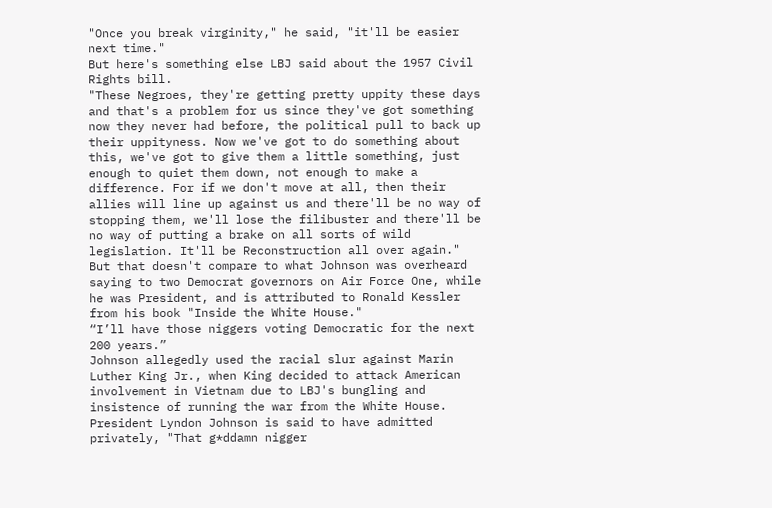"Once you break virginity," he said, "it'll be easier next time."
But here's something else LBJ said about the 1957 Civil Rights bill.
"These Negroes, they're getting pretty uppity these days and that's a problem for us since they've got something now they never had before, the political pull to back up their uppityness. Now we've got to do something about this, we've got to give them a little something, just enough to quiet them down, not enough to make a difference. For if we don't move at all, then their allies will line up against us and there'll be no way of stopping them, we'll lose the filibuster and there'll be no way of putting a brake on all sorts of wild legislation. It'll be Reconstruction all over again."
But that doesn't compare to what Johnson was overheard saying to two Democrat governors on Air Force One, while he was President, and is attributed to Ronald Kessler from his book "Inside the White House."
“I’ll have those niggers voting Democratic for the next 200 years.”
Johnson allegedly used the racial slur against Marin Luther King Jr., when King decided to attack American involvement in Vietnam due to LBJ's bungling and insistence of running the war from the White House.
President Lyndon Johnson is said to have admitted privately, "That g*ddamn nigger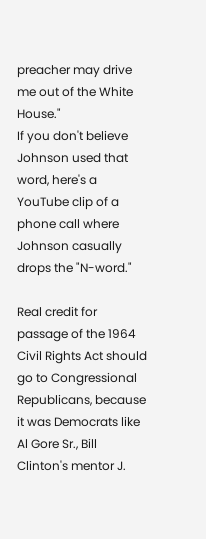preacher may drive me out of the White House."
If you don't believe Johnson used that word, here's a YouTube clip of a phone call where Johnson casually drops the "N-word."

Real credit for passage of the 1964 Civil Rights Act should go to Congressional Republicans, because it was Democrats like Al Gore Sr., Bill Clinton's mentor J.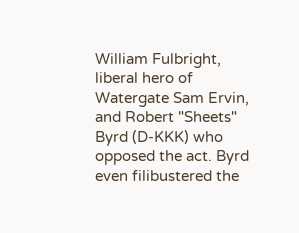William Fulbright, liberal hero of Watergate Sam Ervin, and Robert "Sheets" Byrd (D-KKK) who opposed the act. Byrd even filibustered the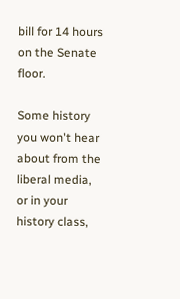bill for 14 hours on the Senate floor.

Some history you won't hear about from the liberal media, or in your history class,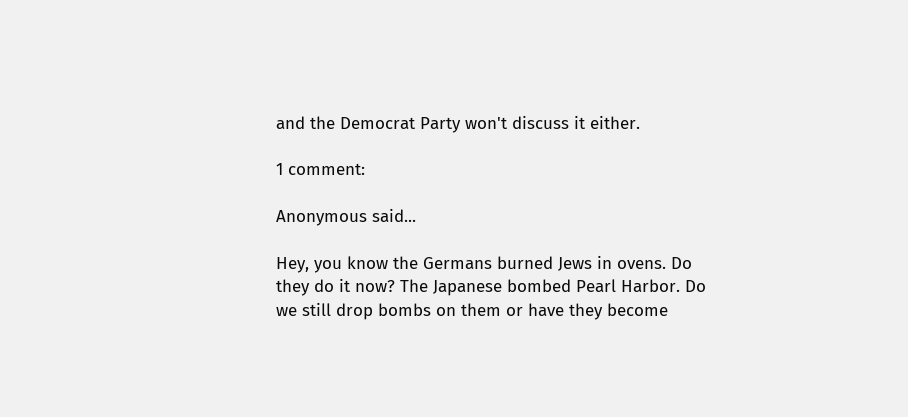and the Democrat Party won't discuss it either.

1 comment:

Anonymous said...

Hey, you know the Germans burned Jews in ovens. Do they do it now? The Japanese bombed Pearl Harbor. Do we still drop bombs on them or have they become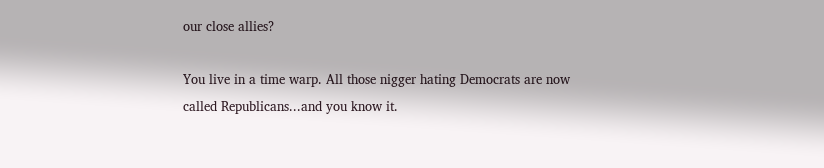our close allies?

You live in a time warp. All those nigger hating Democrats are now called Republicans...and you know it.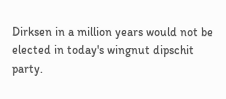Dirksen in a million years would not be elected in today's wingnut dipschit party.